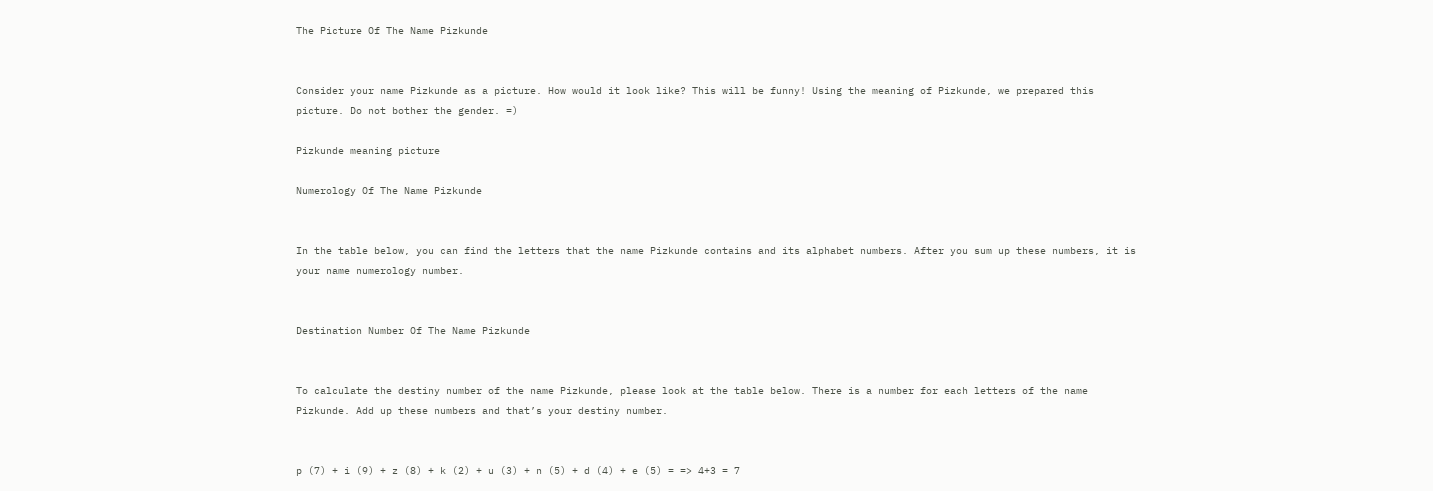The Picture Of The Name Pizkunde


Consider your name Pizkunde as a picture. How would it look like? This will be funny! Using the meaning of Pizkunde, we prepared this picture. Do not bother the gender. =)

Pizkunde meaning picture

Numerology Of The Name Pizkunde


In the table below, you can find the letters that the name Pizkunde contains and its alphabet numbers. After you sum up these numbers, it is your name numerology number.


Destination Number Of The Name Pizkunde


To calculate the destiny number of the name Pizkunde, please look at the table below. There is a number for each letters of the name Pizkunde. Add up these numbers and that’s your destiny number.


p (7) + i (9) + z (8) + k (2) + u (3) + n (5) + d (4) + e (5) = => 4+3 = 7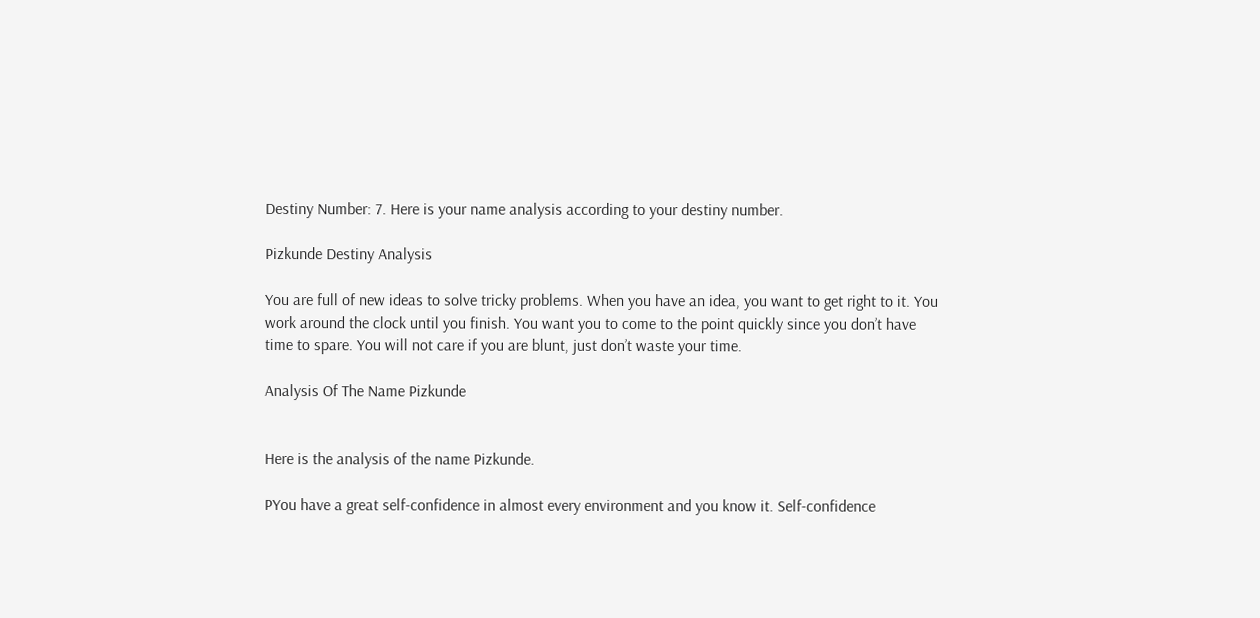Destiny Number: 7. Here is your name analysis according to your destiny number.

Pizkunde Destiny Analysis

You are full of new ideas to solve tricky problems. When you have an idea, you want to get right to it. You work around the clock until you finish. You want you to come to the point quickly since you don’t have time to spare. You will not care if you are blunt, just don’t waste your time.

Analysis Of The Name Pizkunde


Here is the analysis of the name Pizkunde.

PYou have a great self-confidence in almost every environment and you know it. Self-confidence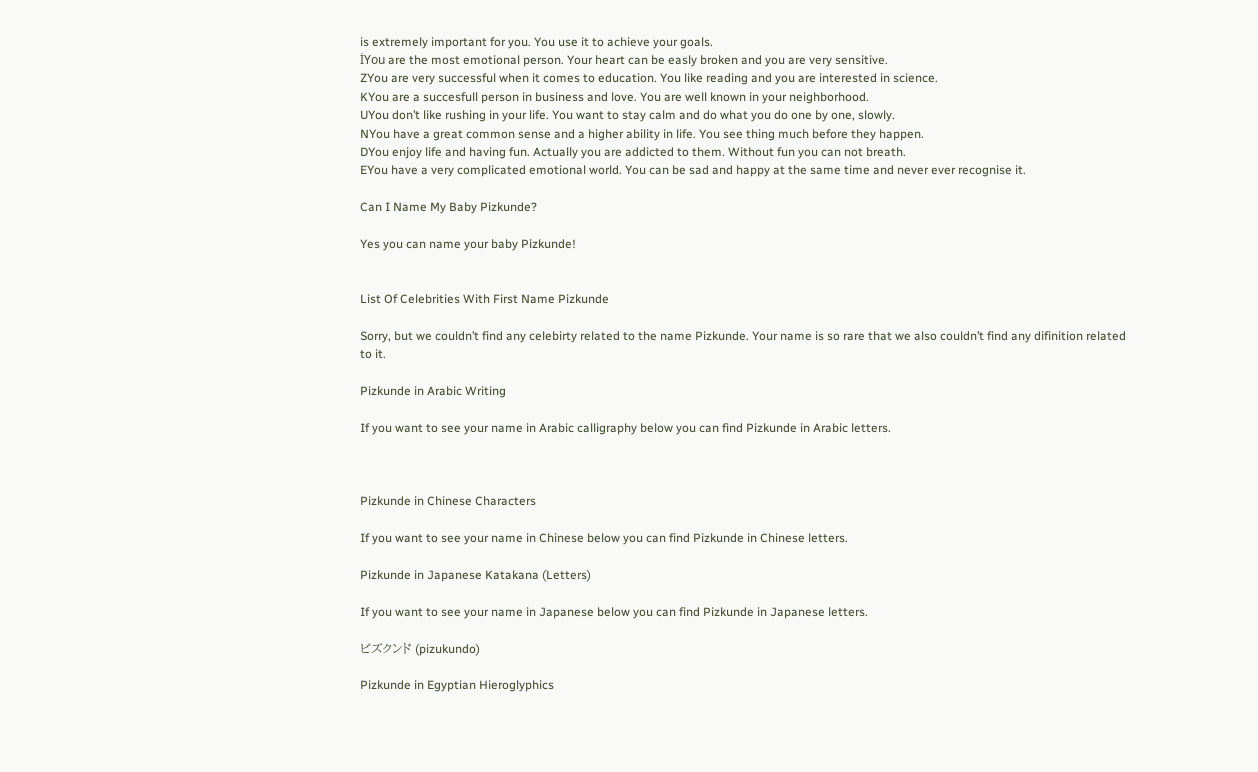is extremely important for you. You use it to achieve your goals.
İYou are the most emotional person. Your heart can be easly broken and you are very sensitive.
ZYou are very successful when it comes to education. You like reading and you are interested in science.
KYou are a succesfull person in business and love. You are well known in your neighborhood.
UYou don’t like rushing in your life. You want to stay calm and do what you do one by one, slowly.
NYou have a great common sense and a higher ability in life. You see thing much before they happen.
DYou enjoy life and having fun. Actually you are addicted to them. Without fun you can not breath.
EYou have a very complicated emotional world. You can be sad and happy at the same time and never ever recognise it.

Can I Name My Baby Pizkunde?

Yes you can name your baby Pizkunde!


List Of Celebrities With First Name Pizkunde

Sorry, but we couldn’t find any celebirty related to the name Pizkunde. Your name is so rare that we also couldn’t find any difinition related to it.

Pizkunde in Arabic Writing

If you want to see your name in Arabic calligraphy below you can find Pizkunde in Arabic letters.



Pizkunde in Chinese Characters

If you want to see your name in Chinese below you can find Pizkunde in Chinese letters.

Pizkunde in Japanese Katakana (Letters)

If you want to see your name in Japanese below you can find Pizkunde in Japanese letters.

ピズクンド (pizukundo)

Pizkunde in Egyptian Hieroglyphics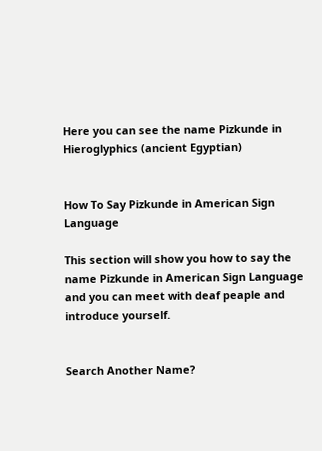Here you can see the name Pizkunde in Hieroglyphics (ancient Egyptian)


How To Say Pizkunde in American Sign Language

This section will show you how to say the name Pizkunde in American Sign Language and you can meet with deaf peaple and introduce yourself.


Search Another Name?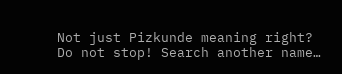Not just Pizkunde meaning right? Do not stop! Search another name…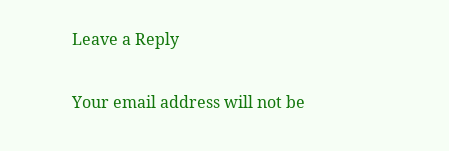Leave a Reply

Your email address will not be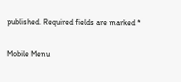published. Required fields are marked *

Mobile Menu